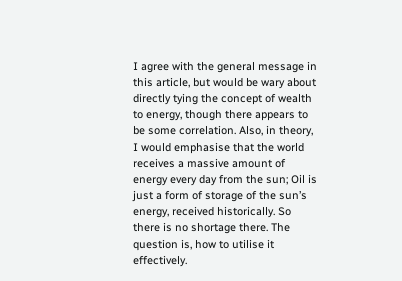I agree with the general message in this article, but would be wary about directly tying the concept of wealth to energy, though there appears to be some correlation. Also, in theory, I would emphasise that the world receives a massive amount of energy every day from the sun; Oil is just a form of storage of the sun’s energy, received historically. So there is no shortage there. The question is, how to utilise it effectively.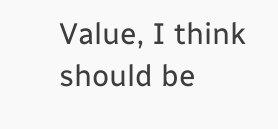Value, I think should be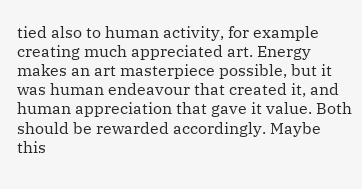tied also to human activity, for example creating much appreciated art. Energy makes an art masterpiece possible, but it was human endeavour that created it, and human appreciation that gave it value. Both should be rewarded accordingly. Maybe this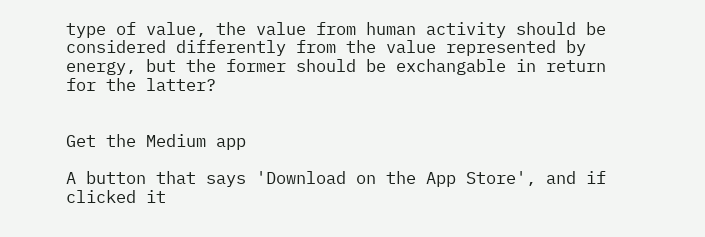type of value, the value from human activity should be considered differently from the value represented by energy, but the former should be exchangable in return for the latter?


Get the Medium app

A button that says 'Download on the App Store', and if clicked it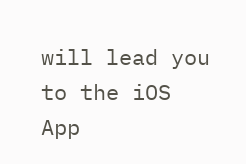will lead you to the iOS App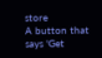store
A button that says 'Get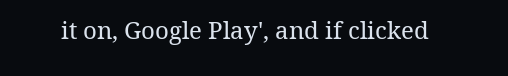it on, Google Play', and if clicked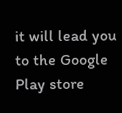it will lead you to the Google Play store